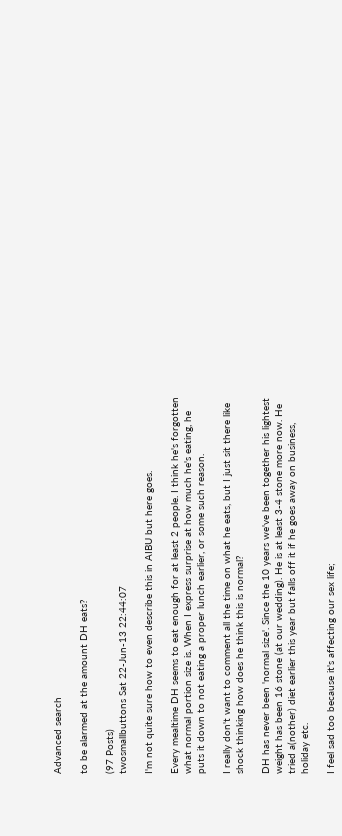Advanced search

to be alarmed at the amount DH eats?

(97 Posts)
twosmallbuttons Sat 22-Jun-13 22:44:07

I'm not quite sure how to even describe this in AIBU but here goes.

Every mealtime DH seems to eat enough for at least 2 people. I think he's forgotten what normal portion size is. When I express surprise at how much he's eating, he puts it down to not eating a proper lunch earlier, or some such reason.

I really don't want to comment all the time on what he eats, but I just sit there like shock thinking how does he think this is normal?

DH has never been 'normal size'. Since the 10 years we've been together his lightest weight has been 16 stone (at our wedding). He is at least 3-4 stone more now. He tried a(nother) diet earlier this year but falls off it if he goes away on business, holiday etc.

I feel sad too because it's affecting our sex life;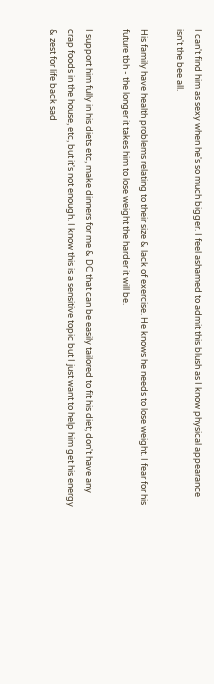I can't find him as sexy when he's so much bigger. I feel ashamed to admit this blush as I know physical appearance isn't the bee all.

His family have health problems relating to their size & lack of exercise. He knows he needs to lose weight. I fear for his future tbh - the longer it takes him to lose weight the harder it will be.

I support him fully in his diets etc, make dinners for me & DC that can be easily tailored to fit his diet; don't have any crap foods in the house, etc, but it's not enough. I know this is a sensitive topic but I just want to help him get his energy & zest for life back sad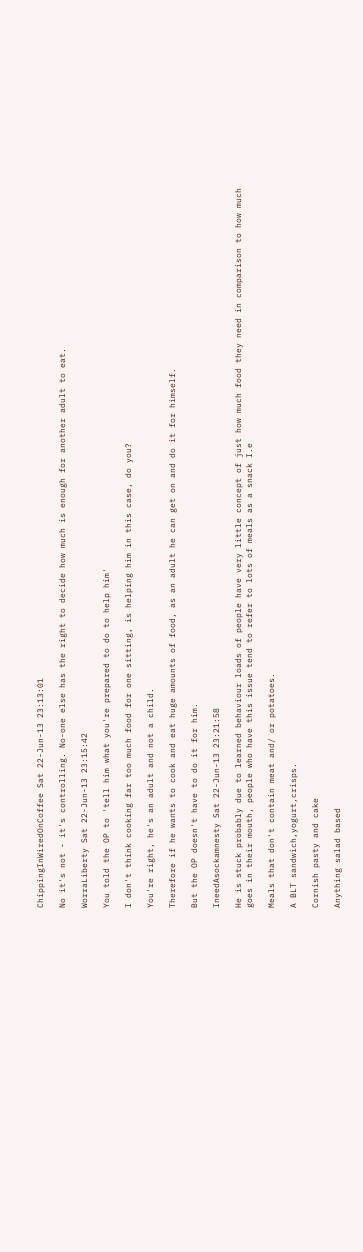ChippingInWiredOnCoffee Sat 22-Jun-13 23:13:01

No it's not - it's controlling. No-one else has the right to decide how much is enough for another adult to eat.

WorraLiberty Sat 22-Jun-13 23:15:42

You told the OP to 'tell him what you're prepared to do to help him'

I don't think cooking far too much food for one sitting, is helping him in this case, do you?

You're right, he's an adult and not a child.

Therefore if he wants to cook and eat huge amounts of food, as an adult he can get on and do it for himself.

But the OP doesn't have to do it for him.

IneedAsockamnesty Sat 22-Jun-13 23:21:58

He is stuck probably due to learned behaviour loads of people have very little concept of just how much food they need in comparison to how much goes in their mouth, people who have this issue tend to refer to lots of meals as a snack I.e

Meals that don't contain meat and/ or potatoes.

A BLT sandwich,yogurt,crisps.

Cornish pasty and cake

Anything salad based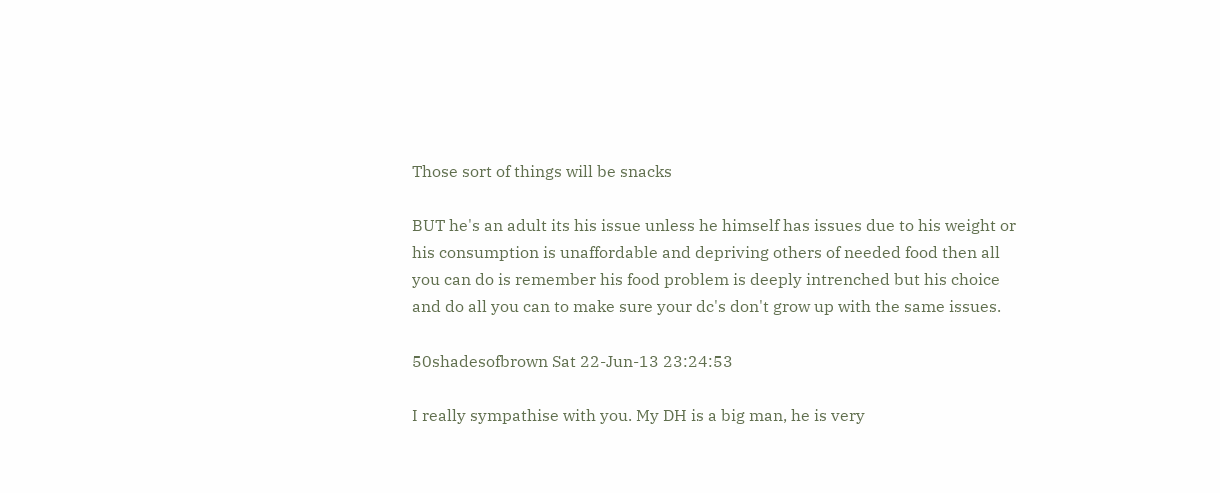Those sort of things will be snacks

BUT he's an adult its his issue unless he himself has issues due to his weight or his consumption is unaffordable and depriving others of needed food then all you can do is remember his food problem is deeply intrenched but his choice and do all you can to make sure your dc's don't grow up with the same issues.

50shadesofbrown Sat 22-Jun-13 23:24:53

I really sympathise with you. My DH is a big man, he is very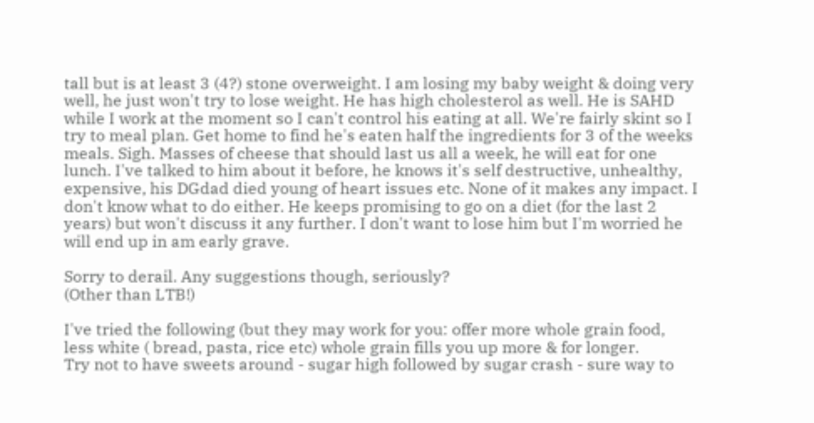tall but is at least 3 (4?) stone overweight. I am losing my baby weight & doing very well, he just won't try to lose weight. He has high cholesterol as well. He is SAHD while I work at the moment so I can't control his eating at all. We're fairly skint so I try to meal plan. Get home to find he's eaten half the ingredients for 3 of the weeks meals. Sigh. Masses of cheese that should last us all a week, he will eat for one lunch. I've talked to him about it before, he knows it's self destructive, unhealthy, expensive, his DGdad died young of heart issues etc. None of it makes any impact. I don't know what to do either. He keeps promising to go on a diet (for the last 2 years) but won't discuss it any further. I don't want to lose him but I'm worried he will end up in am early grave.

Sorry to derail. Any suggestions though, seriously?
(Other than LTB!)

I've tried the following (but they may work for you: offer more whole grain food, less white ( bread, pasta, rice etc) whole grain fills you up more & for longer.
Try not to have sweets around - sugar high followed by sugar crash - sure way to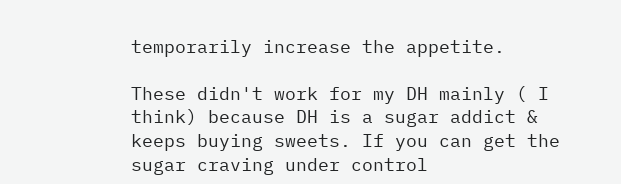temporarily increase the appetite.

These didn't work for my DH mainly ( I think) because DH is a sugar addict & keeps buying sweets. If you can get the sugar craving under control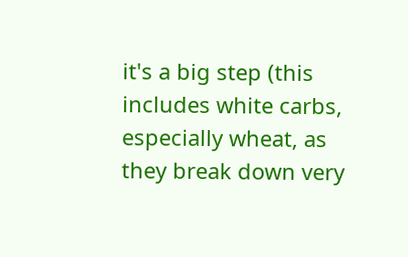it's a big step (this includes white carbs, especially wheat, as they break down very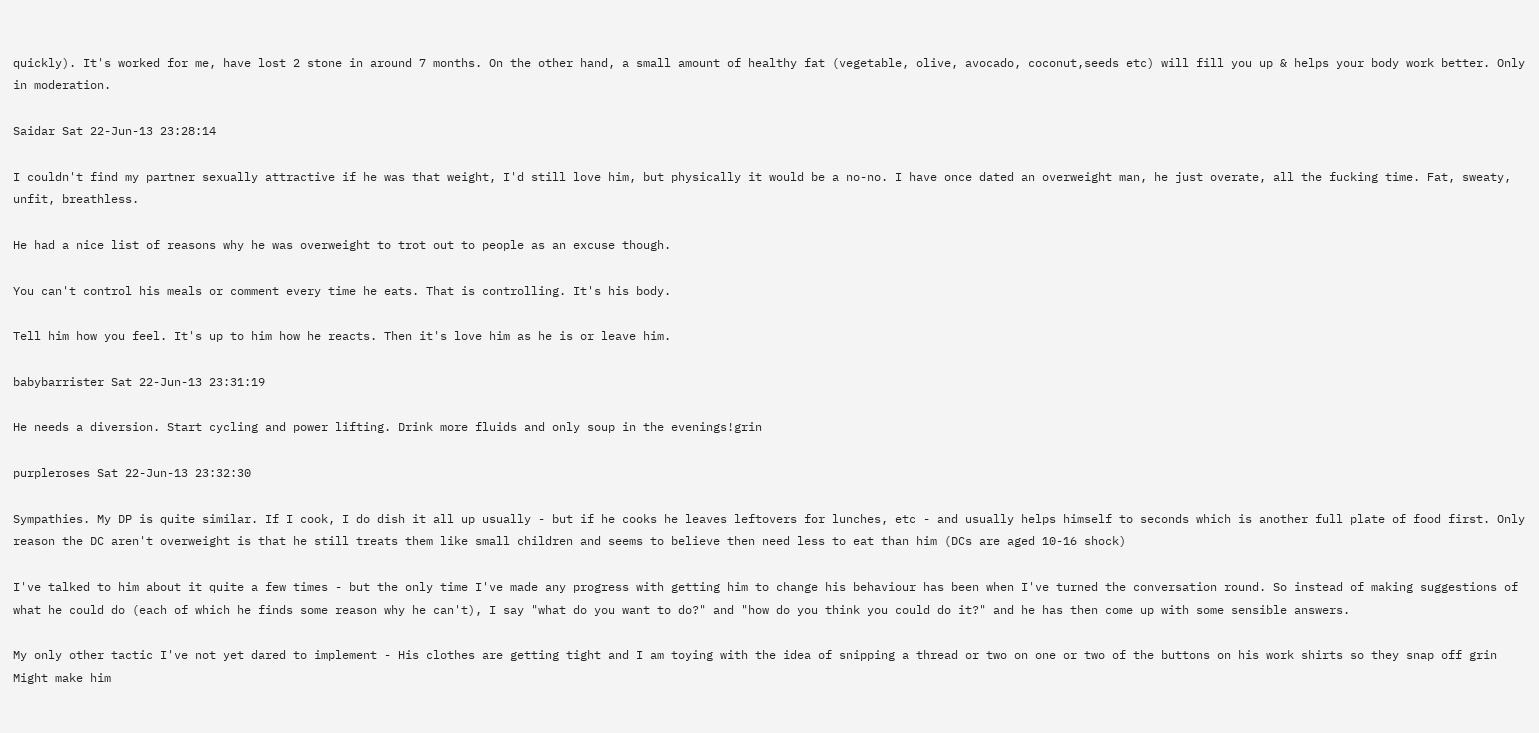quickly). It's worked for me, have lost 2 stone in around 7 months. On the other hand, a small amount of healthy fat (vegetable, olive, avocado, coconut,seeds etc) will fill you up & helps your body work better. Only in moderation.

Saidar Sat 22-Jun-13 23:28:14

I couldn't find my partner sexually attractive if he was that weight, I'd still love him, but physically it would be a no-no. I have once dated an overweight man, he just overate, all the fucking time. Fat, sweaty, unfit, breathless.

He had a nice list of reasons why he was overweight to trot out to people as an excuse though.

You can't control his meals or comment every time he eats. That is controlling. It's his body.

Tell him how you feel. It's up to him how he reacts. Then it's love him as he is or leave him.

babybarrister Sat 22-Jun-13 23:31:19

He needs a diversion. Start cycling and power lifting. Drink more fluids and only soup in the evenings!grin

purpleroses Sat 22-Jun-13 23:32:30

Sympathies. My DP is quite similar. If I cook, I do dish it all up usually - but if he cooks he leaves leftovers for lunches, etc - and usually helps himself to seconds which is another full plate of food first. Only reason the DC aren't overweight is that he still treats them like small children and seems to believe then need less to eat than him (DCs are aged 10-16 shock)

I've talked to him about it quite a few times - but the only time I've made any progress with getting him to change his behaviour has been when I've turned the conversation round. So instead of making suggestions of what he could do (each of which he finds some reason why he can't), I say "what do you want to do?" and "how do you think you could do it?" and he has then come up with some sensible answers.

My only other tactic I've not yet dared to implement - His clothes are getting tight and I am toying with the idea of snipping a thread or two on one or two of the buttons on his work shirts so they snap off grin Might make him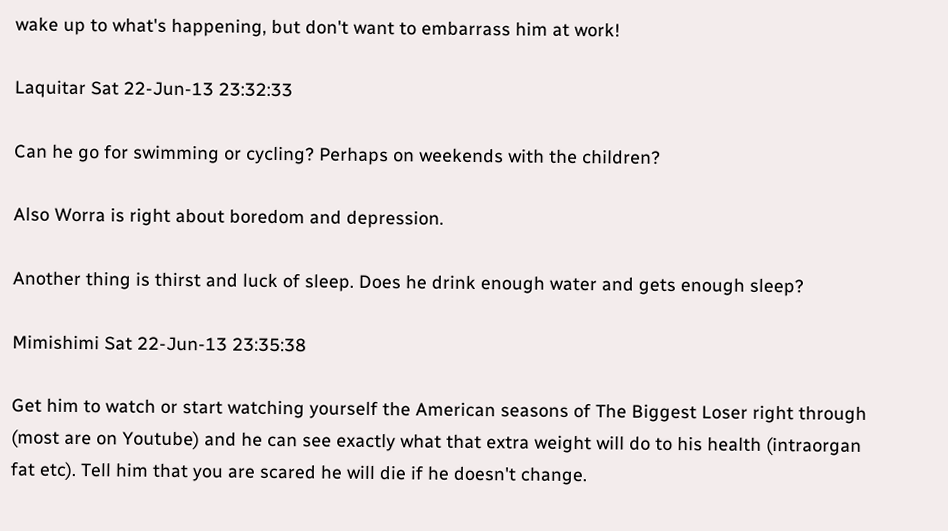wake up to what's happening, but don't want to embarrass him at work!

Laquitar Sat 22-Jun-13 23:32:33

Can he go for swimming or cycling? Perhaps on weekends with the children?

Also Worra is right about boredom and depression.

Another thing is thirst and luck of sleep. Does he drink enough water and gets enough sleep?

Mimishimi Sat 22-Jun-13 23:35:38

Get him to watch or start watching yourself the American seasons of The Biggest Loser right through (most are on Youtube) and he can see exactly what that extra weight will do to his health (intraorgan fat etc). Tell him that you are scared he will die if he doesn't change.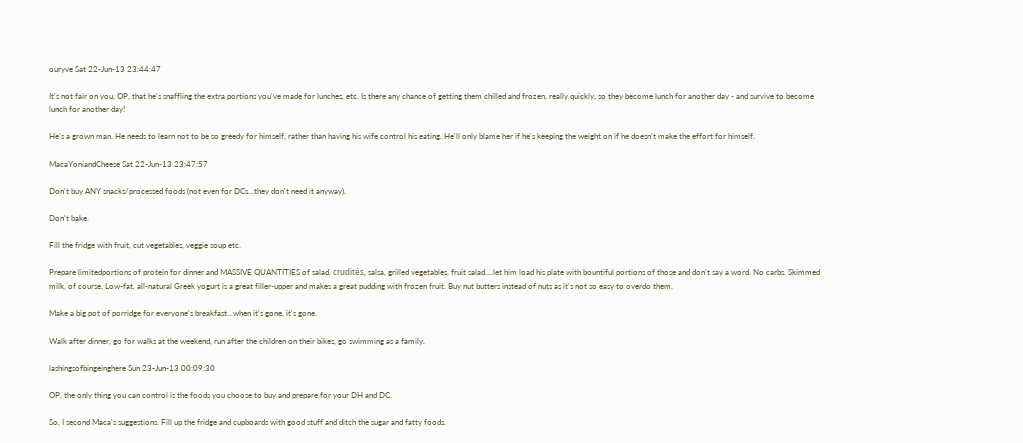ouryve Sat 22-Jun-13 23:44:47

It's not fair on you, OP, that he's snaffling the extra portions you've made for lunches, etc. Is there any chance of getting them chilled and frozen, really quickly, so they become lunch for another day - and survive to become lunch for another day!

He's a grown man. He needs to learn not to be so greedy for himself, rather than having his wife control his eating. He'll only blame her if he's keeping the weight on if he doesn't make the effort for himself.

MacaYoniandCheese Sat 22-Jun-13 23:47:57

Don't buy ANY snacks/processed foods (not even for DCs...they don't need it anyway).

Don't bake.

Fill the fridge with fruit, cut vegetables, veggie soup etc.

Prepare limitedportions of protein for dinner and MASSIVE QUANTITIES of salad, crudités, salsa, grilled vegetables, fruit salad....let him load his plate with bountiful portions of those and don't say a word. No carbs. Skimmed milk, of course. Low-fat, all-natural Greek yogurt is a great filler-upper and makes a great pudding with frozen fruit. Buy nut butters instead of nuts as it's not so easy to overdo them.

Make a big pot of porridge for everyone's breakfast...when it's gone, it's gone.

Walk after dinner, go for walks at the weekend, run after the children on their bikes, go swimming as a family.

lashingsofbingeinghere Sun 23-Jun-13 00:09:30

OP, the only thing you can control is the foods you choose to buy and prepare for your DH and DC.

So, I second Maca's suggestions. Fill up the fridge and cupboards with good stuff and ditch the sugar and fatty foods.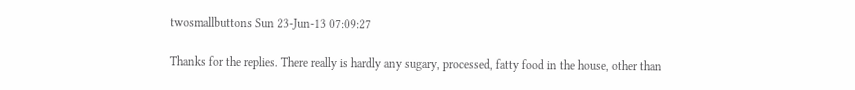twosmallbuttons Sun 23-Jun-13 07:09:27

Thanks for the replies. There really is hardly any sugary, processed, fatty food in the house, other than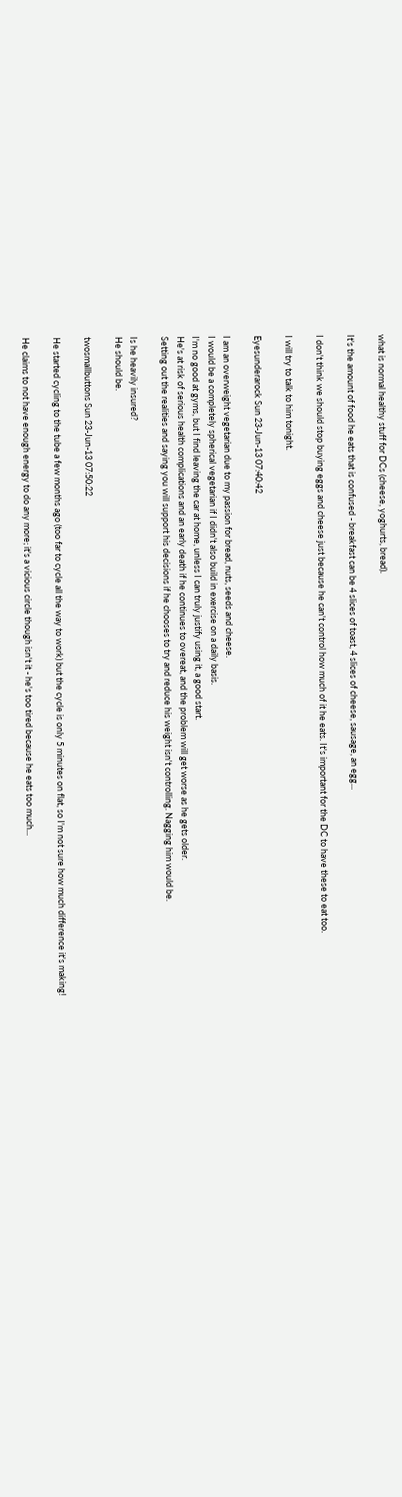what is normal healthy stuff for DCs (cheese, yoghurts, bread).

It's the amount of food he eats that is confused - breakfast can be 4 slices of toast, 4 slices of cheese, sausage, an egg...

I don't think we should stop buying eggs and cheese just because he can't control how much of it he eats. It's important for the DC to have these to eat too.

I will try to talk to him tonight.

Eyesunderarock Sun 23-Jun-13 07:40:42

I am an overweight vegetarian due to my passion for bread, nuts, seeds and cheese.
I would be a completely spherical vegetarian if I didn't also build in exercise on a daily basis.
I'm no good at gyms, but I find leaving the car at home, unless I can truly justify using it, a good start.
He's at risk of serious health complications and an early death if he continues to overeat, and the problem will get worse as he gets older.
Setting out the realities and saying you will support his decisions if he chooses to try and reduce his weight isn't controlling. Nagging him would be.

Is he heavily insured?
He should be.

twosmallbuttons Sun 23-Jun-13 07:50:22

He started cycling to the tube a few months ago (too far to cycle all the way to work) but the cycle is only 5 minutes on flat, so I'm not sure how much difference it's making!

He claims to not have enough energy to do any more; it's a vicious circle though isn't it - he's too tired because he eats too much...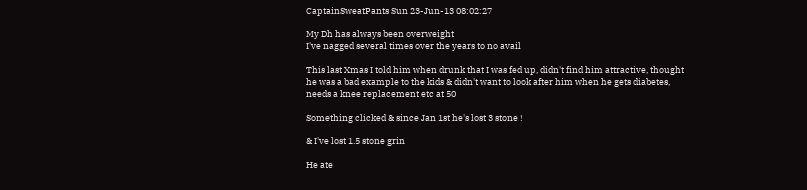CaptainSweatPants Sun 23-Jun-13 08:02:27

My Dh has always been overweight
I've nagged several times over the years to no avail

This last Xmas I told him when drunk that I was fed up, didn't find him attractive, thought he was a bad example to the kids & didn't want to look after him when he gets diabetes, needs a knee replacement etc at 50

Something clicked & since Jan 1st he's lost 3 stone !

& I've lost 1.5 stone grin

He ate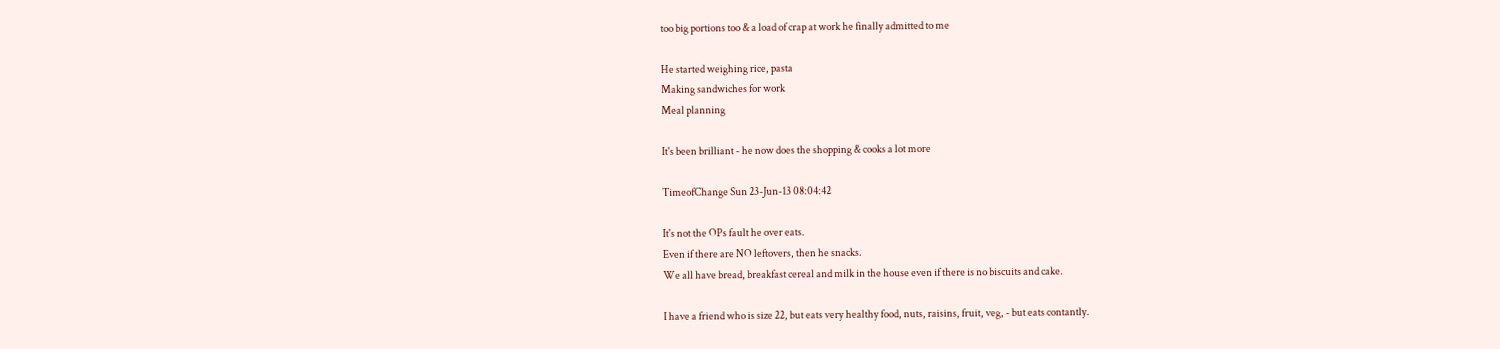too big portions too & a load of crap at work he finally admitted to me

He started weighing rice, pasta
Making sandwiches for work
Meal planning

It's been brilliant - he now does the shopping & cooks a lot more

TimeofChange Sun 23-Jun-13 08:04:42

It's not the OPs fault he over eats.
Even if there are NO leftovers, then he snacks.
We all have bread, breakfast cereal and milk in the house even if there is no biscuits and cake.

I have a friend who is size 22, but eats very healthy food, nuts, raisins, fruit, veg, - but eats contantly.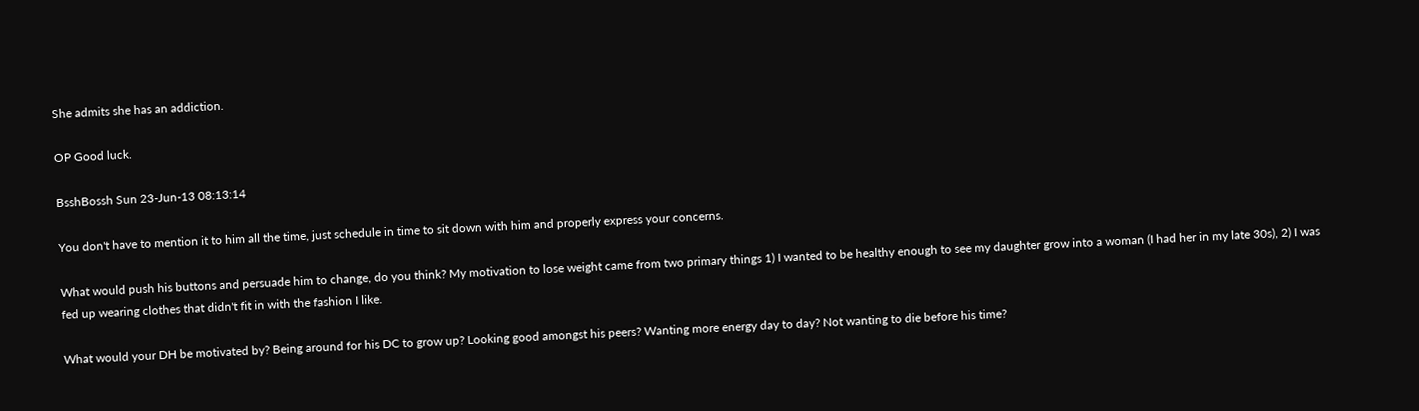She admits she has an addiction.

OP Good luck.

BsshBossh Sun 23-Jun-13 08:13:14

You don't have to mention it to him all the time, just schedule in time to sit down with him and properly express your concerns.

What would push his buttons and persuade him to change, do you think? My motivation to lose weight came from two primary things 1) I wanted to be healthy enough to see my daughter grow into a woman (I had her in my late 30s), 2) I was fed up wearing clothes that didn't fit in with the fashion I like.

What would your DH be motivated by? Being around for his DC to grow up? Looking good amongst his peers? Wanting more energy day to day? Not wanting to die before his time?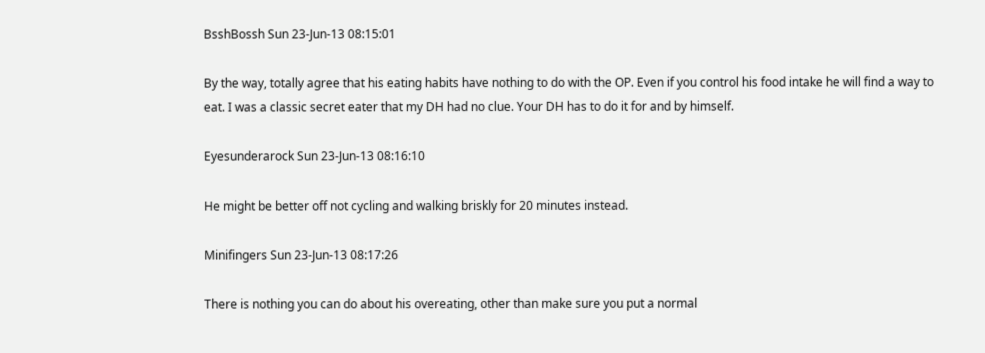BsshBossh Sun 23-Jun-13 08:15:01

By the way, totally agree that his eating habits have nothing to do with the OP. Even if you control his food intake he will find a way to eat. I was a classic secret eater that my DH had no clue. Your DH has to do it for and by himself.

Eyesunderarock Sun 23-Jun-13 08:16:10

He might be better off not cycling and walking briskly for 20 minutes instead.

Minifingers Sun 23-Jun-13 08:17:26

There is nothing you can do about his overeating, other than make sure you put a normal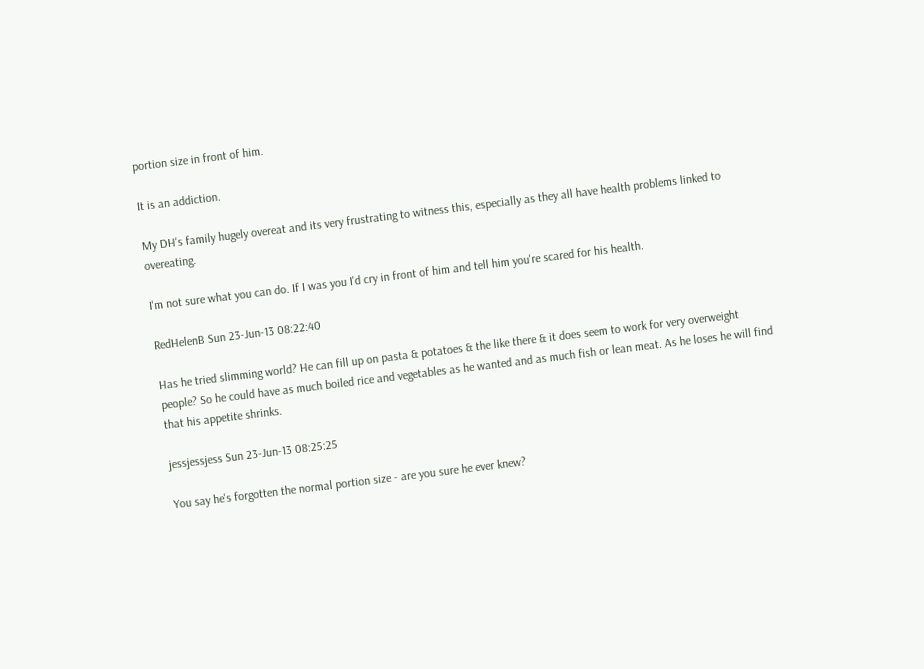portion size in front of him.

It is an addiction.

My DH's family hugely overeat and its very frustrating to witness this, especially as they all have health problems linked to overeating.

I'm not sure what you can do. If I was you I'd cry in front of him and tell him you're scared for his health.

RedHelenB Sun 23-Jun-13 08:22:40

Has he tried slimming world? He can fill up on pasta & potatoes & the like there & it does seem to work for very overweight people? So he could have as much boiled rice and vegetables as he wanted and as much fish or lean meat. As he loses he will find that his appetite shrinks.

jessjessjess Sun 23-Jun-13 08:25:25

You say he's forgotten the normal portion size - are you sure he ever knew?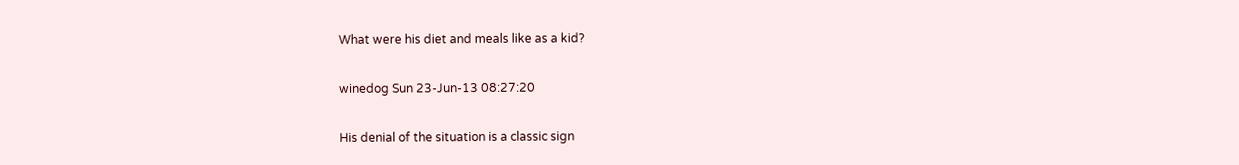What were his diet and meals like as a kid?

winedog Sun 23-Jun-13 08:27:20

His denial of the situation is a classic sign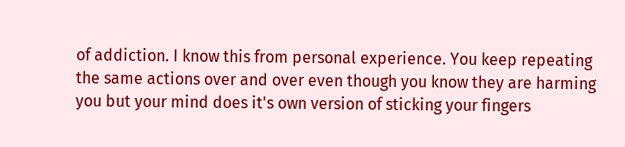of addiction. I know this from personal experience. You keep repeating the same actions over and over even though you know they are harming you but your mind does it's own version of sticking your fingers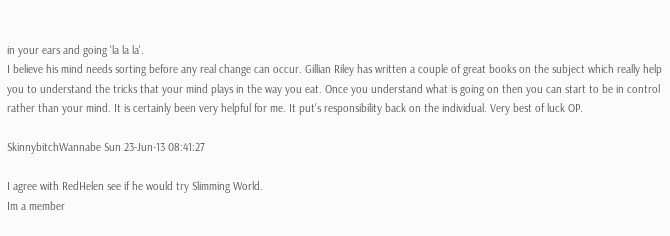in your ears and going 'la la la'.
I believe his mind needs sorting before any real change can occur. Gillian Riley has written a couple of great books on the subject which really help you to understand the tricks that your mind plays in the way you eat. Once you understand what is going on then you can start to be in control rather than your mind. It is certainly been very helpful for me. It put's responsibility back on the individual. Very best of luck OP.

SkinnybitchWannabe Sun 23-Jun-13 08:41:27

I agree with RedHelen see if he would try Slimming World.
Im a member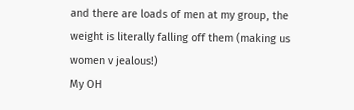and there are loads of men at my group, the weight is literally falling off them (making us women v jealous!)
My OH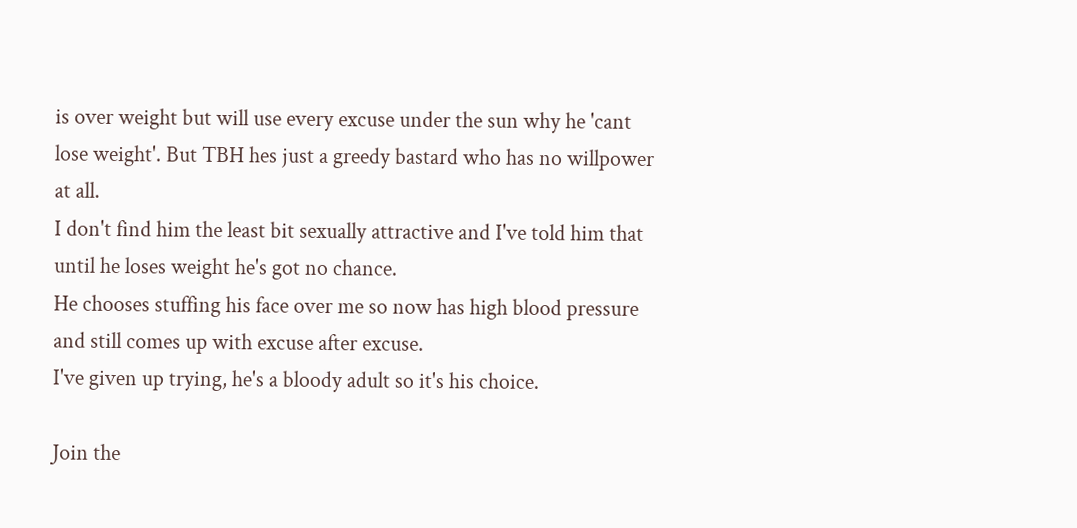is over weight but will use every excuse under the sun why he 'cant lose weight'. But TBH hes just a greedy bastard who has no willpower at all.
I don't find him the least bit sexually attractive and I've told him that until he loses weight he's got no chance.
He chooses stuffing his face over me so now has high blood pressure and still comes up with excuse after excuse.
I've given up trying, he's a bloody adult so it's his choice.

Join the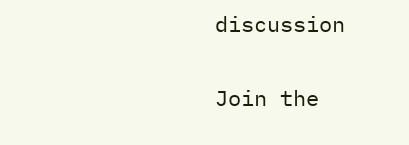discussion

Join the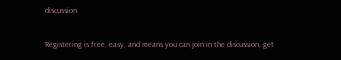discussion

Registering is free, easy, and means you can join in the discussion, get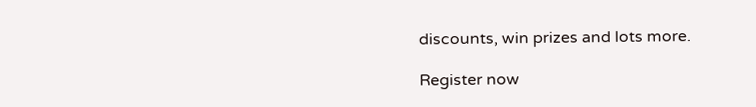discounts, win prizes and lots more.

Register now